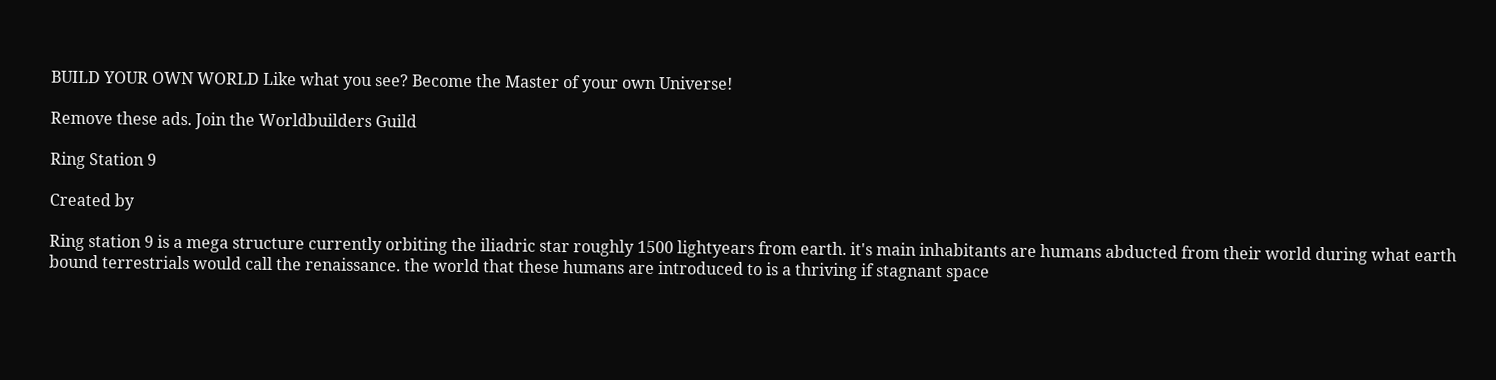BUILD YOUR OWN WORLD Like what you see? Become the Master of your own Universe!

Remove these ads. Join the Worldbuilders Guild

Ring Station 9

Created by

Ring station 9 is a mega structure currently orbiting the iliadric star roughly 1500 lightyears from earth. it's main inhabitants are humans abducted from their world during what earth bound terrestrials would call the renaissance. the world that these humans are introduced to is a thriving if stagnant space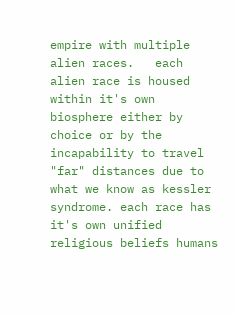empire with multiple alien races.   each alien race is housed within it's own biosphere either by choice or by the incapability to travel "far" distances due to what we know as kessler syndrome. each race has it's own unified religious beliefs humans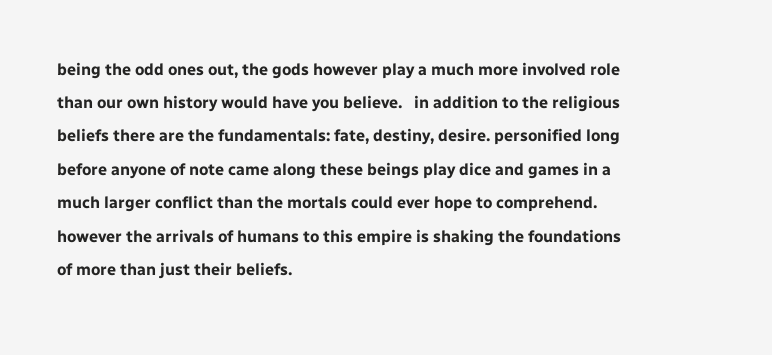being the odd ones out, the gods however play a much more involved role than our own history would have you believe.   in addition to the religious beliefs there are the fundamentals: fate, destiny, desire. personified long before anyone of note came along these beings play dice and games in a much larger conflict than the mortals could ever hope to comprehend. however the arrivals of humans to this empire is shaking the foundations of more than just their beliefs.